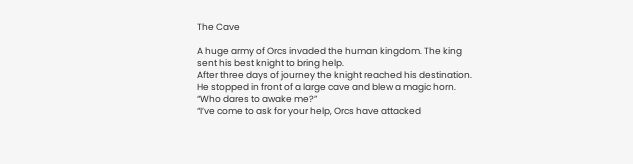The Cave

A huge army of Orcs invaded the human kingdom. The king sent his best knight to bring help.
After three days of journey the knight reached his destination. He stopped in front of a large cave and blew a magic horn.
“Who dares to awake me?”
“I’ve come to ask for your help, Orcs have attacked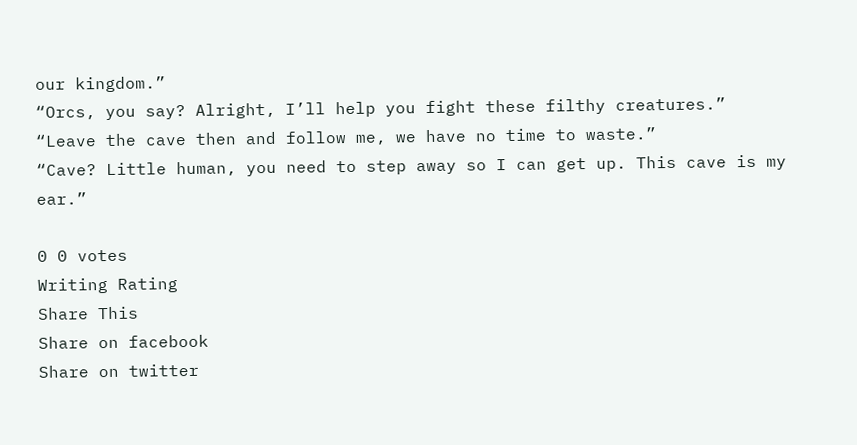our kingdom.”
“Orcs, you say? Alright, I’ll help you fight these filthy creatures.”
“Leave the cave then and follow me, we have no time to waste.”
“Cave? Little human, you need to step away so I can get up. This cave is my ear.”

0 0 votes
Writing Rating
Share This
Share on facebook
Share on twitter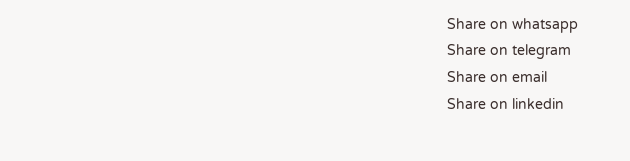Share on whatsapp
Share on telegram
Share on email
Share on linkedin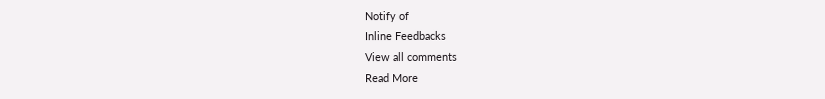Notify of
Inline Feedbacks
View all comments
Read More